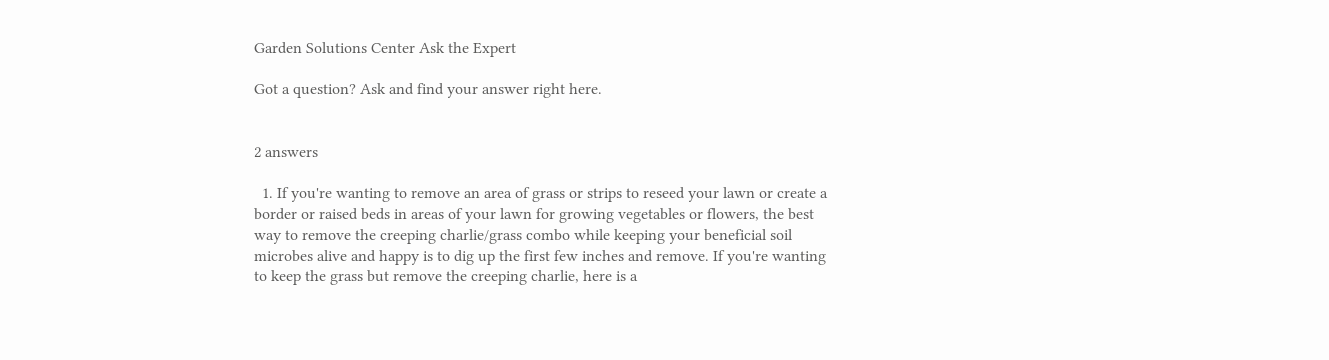Garden Solutions Center Ask the Expert

Got a question? Ask and find your answer right here.


2 answers

  1. If you're wanting to remove an area of grass or strips to reseed your lawn or create a border or raised beds in areas of your lawn for growing vegetables or flowers, the best way to remove the creeping charlie/grass combo while keeping your beneficial soil microbes alive and happy is to dig up the first few inches and remove. If you're wanting to keep the grass but remove the creeping charlie, here is a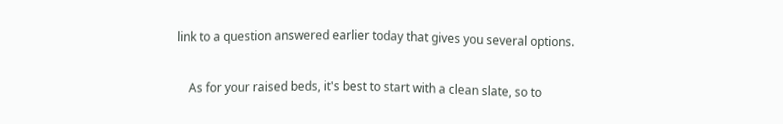link to a question answered earlier today that gives you several options.

    As for your raised beds, it's best to start with a clean slate, so to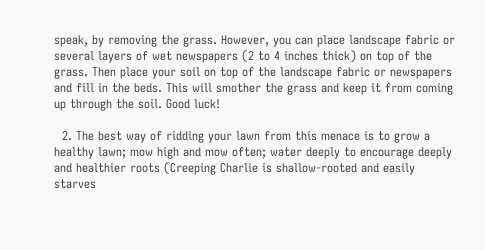speak, by removing the grass. However, you can place landscape fabric or several layers of wet newspapers (2 to 4 inches thick) on top of the grass. Then place your soil on top of the landscape fabric or newspapers and fill in the beds. This will smother the grass and keep it from coming up through the soil. Good luck!

  2. The best way of ridding your lawn from this menace is to grow a healthy lawn; mow high and mow often; water deeply to encourage deeply and healthier roots (Creeping Charlie is shallow-rooted and easily starves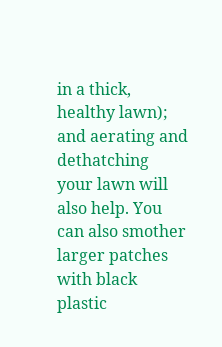in a thick, healthy lawn); and aerating and dethatching your lawn will also help. You can also smother larger patches with black plastic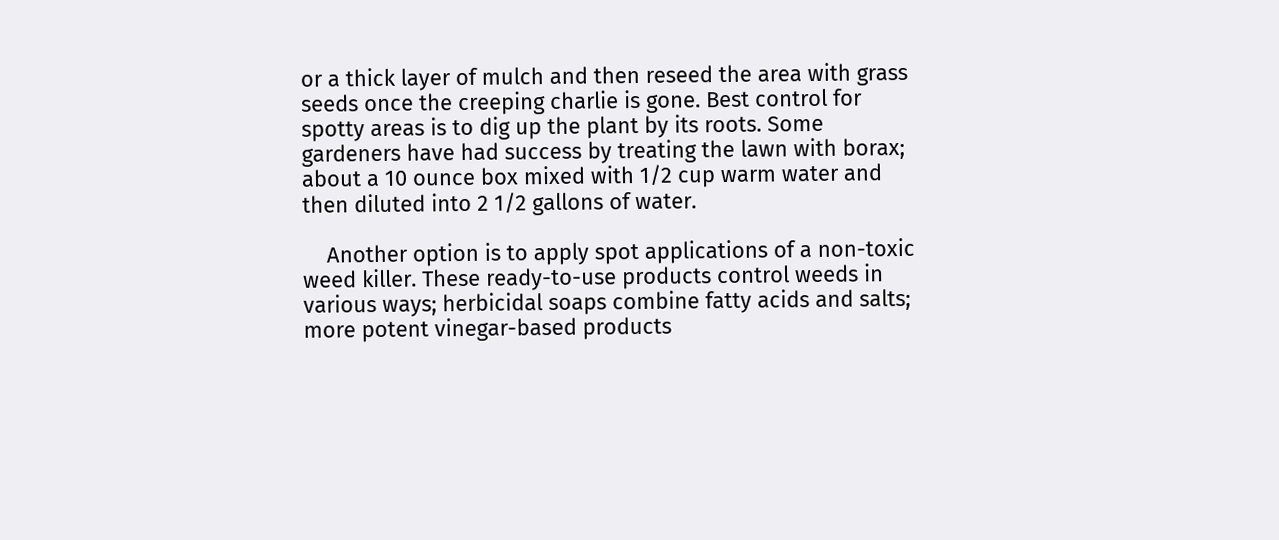or a thick layer of mulch and then reseed the area with grass seeds once the creeping charlie is gone. Best control for spotty areas is to dig up the plant by its roots. Some gardeners have had success by treating the lawn with borax; about a 10 ounce box mixed with 1/2 cup warm water and then diluted into 2 1/2 gallons of water.

    Another option is to apply spot applications of a non-toxic weed killer. These ready-to-use products control weeds in various ways; herbicidal soaps combine fatty acids and salts; more potent vinegar-based products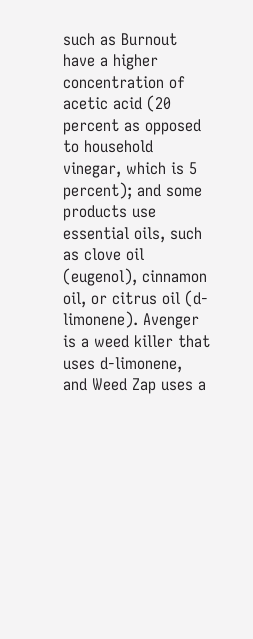such as Burnout have a higher concentration of acetic acid (20 percent as opposed to household vinegar, which is 5 percent); and some products use essential oils, such as clove oil (eugenol), cinnamon oil, or citrus oil (d-limonene). Avenger is a weed killer that uses d-limonene, and Weed Zap uses a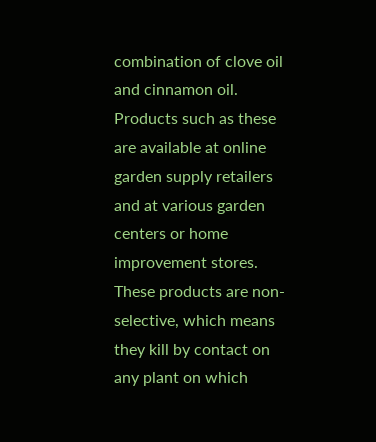combination of clove oil and cinnamon oil. Products such as these are available at online garden supply retailers and at various garden centers or home improvement stores. These products are non-selective, which means they kill by contact on any plant on which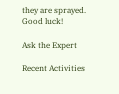they are sprayed. Good luck!

Ask the Expert

Recent Activities